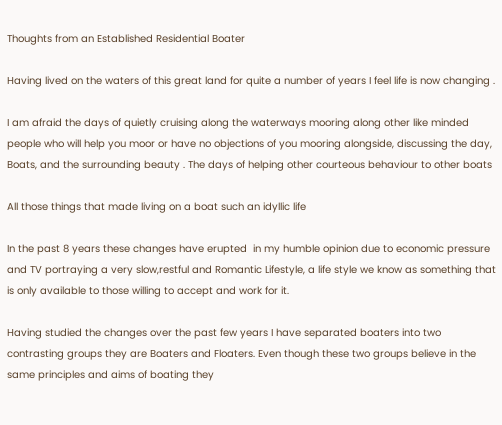Thoughts from an Established Residential Boater

Having lived on the waters of this great land for quite a number of years I feel life is now changing .

I am afraid the days of quietly cruising along the waterways mooring along other like minded people who will help you moor or have no objections of you mooring alongside, discussing the day, Boats, and the surrounding beauty . The days of helping other courteous behaviour to other boats

All those things that made living on a boat such an idyllic life

In the past 8 years these changes have erupted  in my humble opinion due to economic pressure and TV portraying a very slow,restful and Romantic Lifestyle, a life style we know as something that is only available to those willing to accept and work for it.

Having studied the changes over the past few years I have separated boaters into two contrasting groups they are Boaters and Floaters. Even though these two groups believe in the same principles and aims of boating they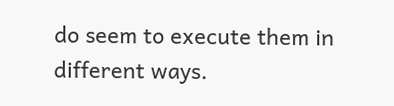do seem to execute them in different ways.